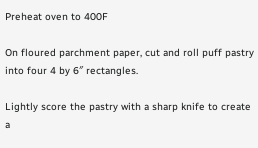Preheat oven to 400F

On floured parchment paper, cut and roll puff pastry into four 4 by 6″ rectangles.

Lightly score the pastry with a sharp knife to create a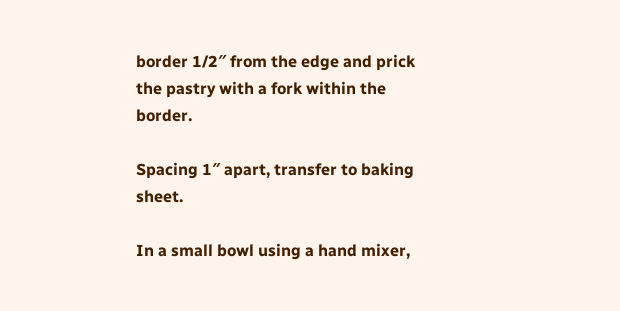border 1/2″ from the edge and prick the pastry with a fork within the border.

Spacing 1″ apart, transfer to baking sheet.

In a small bowl using a hand mixer,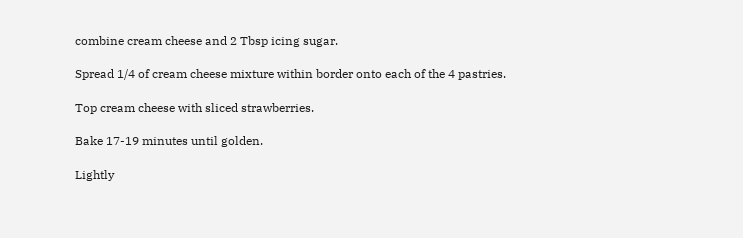combine cream cheese and 2 Tbsp icing sugar.

Spread 1/4 of cream cheese mixture within border onto each of the 4 pastries.

Top cream cheese with sliced strawberries.

Bake 17-19 minutes until golden.

Lightly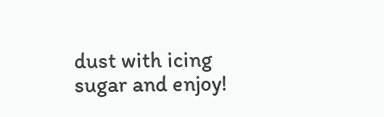dust with icing sugar and enjoy!